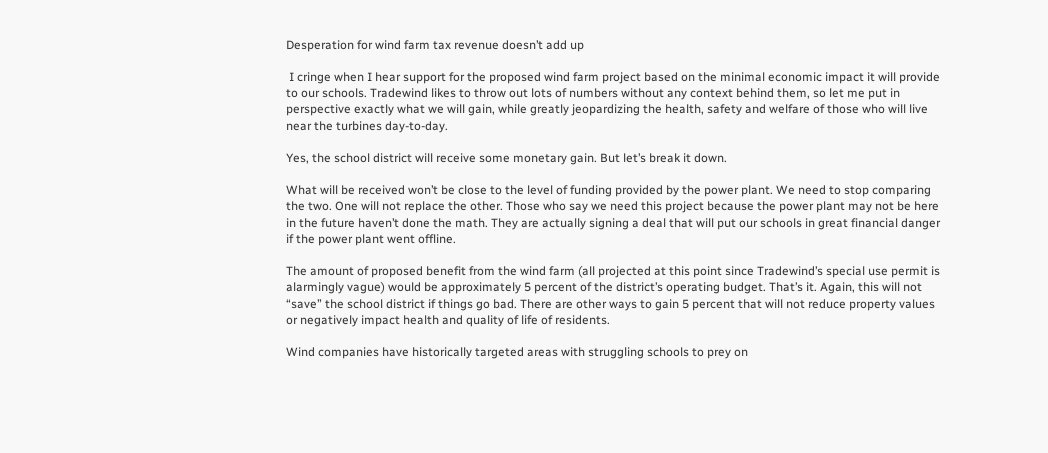Desperation for wind farm tax revenue doesn’t add up

 I cringe when I hear support for the proposed wind farm project based on the minimal economic impact it will provide to our schools. Tradewind likes to throw out lots of numbers without any context behind them, so let me put in perspective exactly what we will gain, while greatly jeopardizing the health, safety and welfare of those who will live near the turbines day-to-day.

Yes, the school district will receive some monetary gain. But let’s break it down.

What will be received won’t be close to the level of funding provided by the power plant. We need to stop comparing the two. One will not replace the other. Those who say we need this project because the power plant may not be here in the future haven’t done the math. They are actually signing a deal that will put our schools in great financial danger if the power plant went offline.

The amount of proposed benefit from the wind farm (all projected at this point since Tradewind’s special use permit is alarmingly vague) would be approximately 5 percent of the district’s operating budget. That’s it. Again, this will not “save” the school district if things go bad. There are other ways to gain 5 percent that will not reduce property values or negatively impact health and quality of life of residents.

Wind companies have historically targeted areas with struggling schools to prey on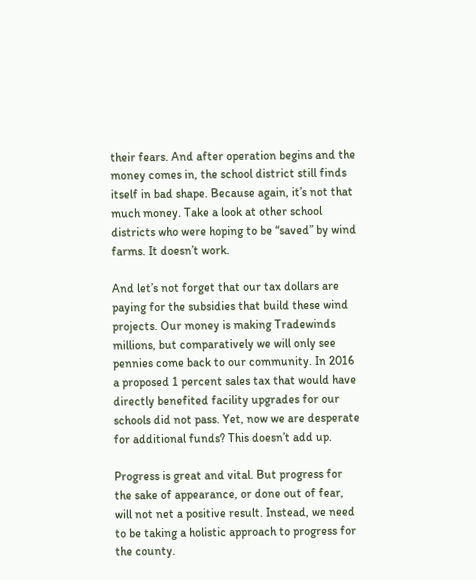their fears. And after operation begins and the money comes in, the school district still finds itself in bad shape. Because again, it’s not that much money. Take a look at other school districts who were hoping to be “saved” by wind farms. It doesn’t work.

And let’s not forget that our tax dollars are paying for the subsidies that build these wind projects. Our money is making Tradewinds millions, but comparatively we will only see pennies come back to our community. In 2016 a proposed 1 percent sales tax that would have directly benefited facility upgrades for our schools did not pass. Yet, now we are desperate for additional funds? This doesn’t add up.

Progress is great and vital. But progress for the sake of appearance, or done out of fear, will not net a positive result. Instead, we need to be taking a holistic approach to progress for the county.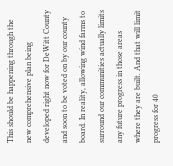This should be happening through the new comprehensive plan being developed right now for DeWitt County and soon to be voted on by our county board. In reality, allowing wind farms to surround our communities actually limits any future progress in those areas where they are built. And that will limit progress for 40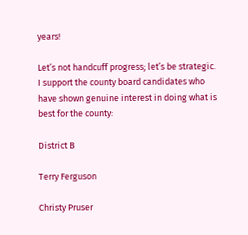years!

Let’s not handcuff progress; let’s be strategic. I support the county board candidates who have shown genuine interest in doing what is best for the county:

District B

Terry Ferguson

Christy Pruser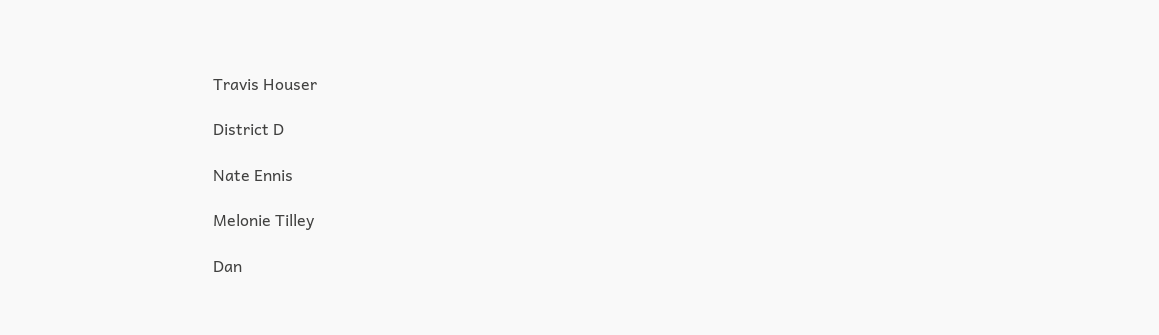Travis Houser

District D

Nate Ennis

Melonie Tilley

Dan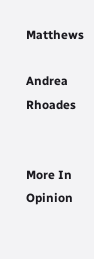Matthews

Andrea Rhoades


More In Opinion